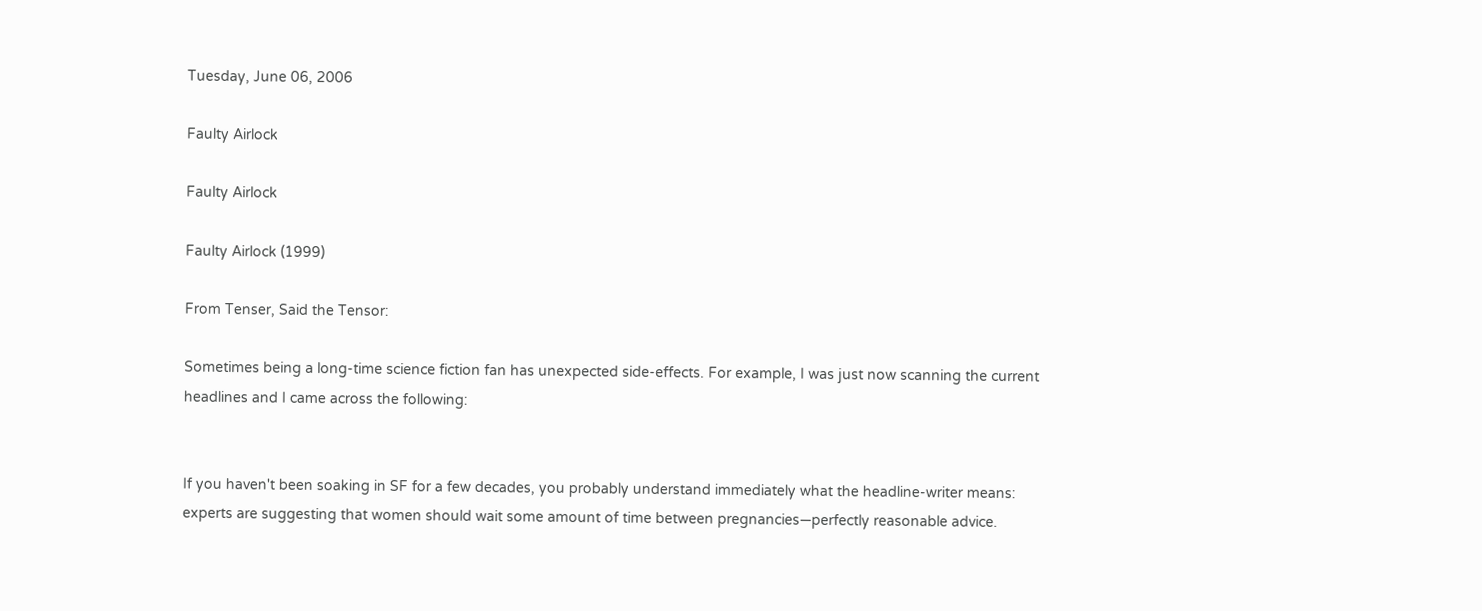Tuesday, June 06, 2006

Faulty Airlock

Faulty Airlock

Faulty Airlock (1999)

From Tenser, Said the Tensor:

Sometimes being a long-time science fiction fan has unexpected side-effects. For example, I was just now scanning the current headlines and I came across the following:


If you haven't been soaking in SF for a few decades, you probably understand immediately what the headline-writer means: experts are suggesting that women should wait some amount of time between pregnancies—perfectly reasonable advice.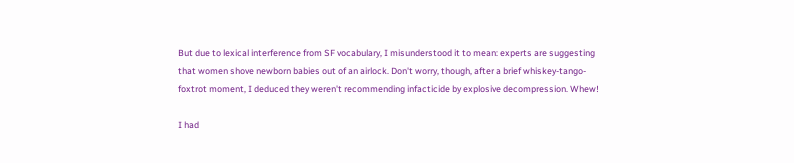But due to lexical interference from SF vocabulary, I misunderstood it to mean: experts are suggesting that women shove newborn babies out of an airlock. Don't worry, though, after a brief whiskey-tango-foxtrot moment, I deduced they weren't recommending infacticide by explosive decompression. Whew!

I had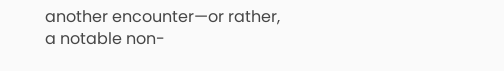another encounter—or rather, a notable non-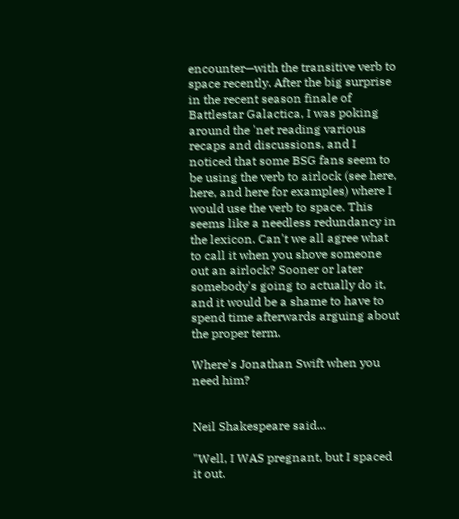encounter—with the transitive verb to space recently. After the big surprise in the recent season finale of Battlestar Galactica, I was poking around the 'net reading various recaps and discussions, and I noticed that some BSG fans seem to be using the verb to airlock (see here, here, and here for examples) where I would use the verb to space. This seems like a needless redundancy in the lexicon. Can't we all agree what to call it when you shove someone out an airlock? Sooner or later somebody's going to actually do it, and it would be a shame to have to spend time afterwards arguing about the proper term.

Where's Jonathan Swift when you need him?


Neil Shakespeare said...

"Well, I WAS pregnant, but I spaced it out.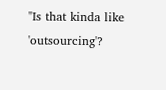"Is that kinda like 'outsourcing'?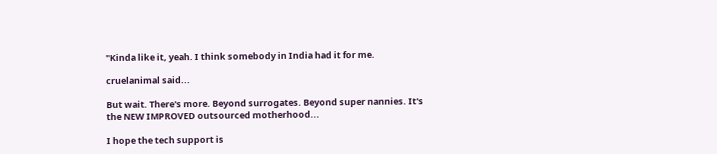"Kinda like it, yeah. I think somebody in India had it for me.

cruelanimal said...

But wait. There's more. Beyond surrogates. Beyond super nannies. It's the NEW IMPROVED outsourced motherhood...

I hope the tech support is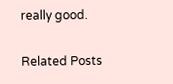really good.

Related Posts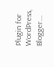Plugin for WordPress, Blogger...